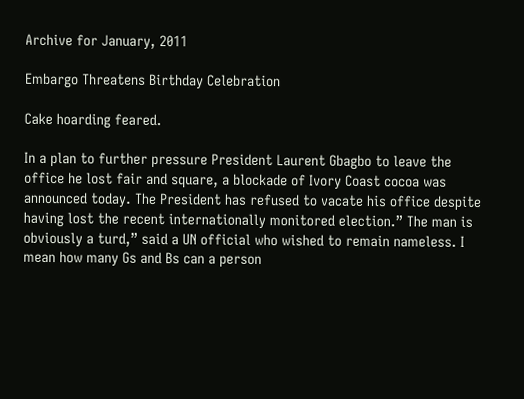Archive for January, 2011

Embargo Threatens Birthday Celebration

Cake hoarding feared.

In a plan to further pressure President Laurent Gbagbo to leave the office he lost fair and square, a blockade of Ivory Coast cocoa was announced today. The President has refused to vacate his office despite having lost the recent internationally monitored election.” The man is obviously a turd,” said a UN official who wished to remain nameless. I mean how many Gs and Bs can a person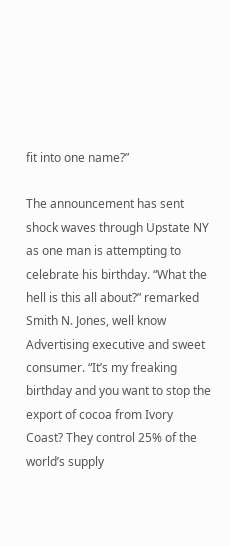fit into one name?”

The announcement has sent shock waves through Upstate NY as one man is attempting to celebrate his birthday. “What the hell is this all about?” remarked Smith N. Jones, well know Advertising executive and sweet consumer. “It’s my freaking birthday and you want to stop the export of cocoa from Ivory Coast? They control 25% of the world’s supply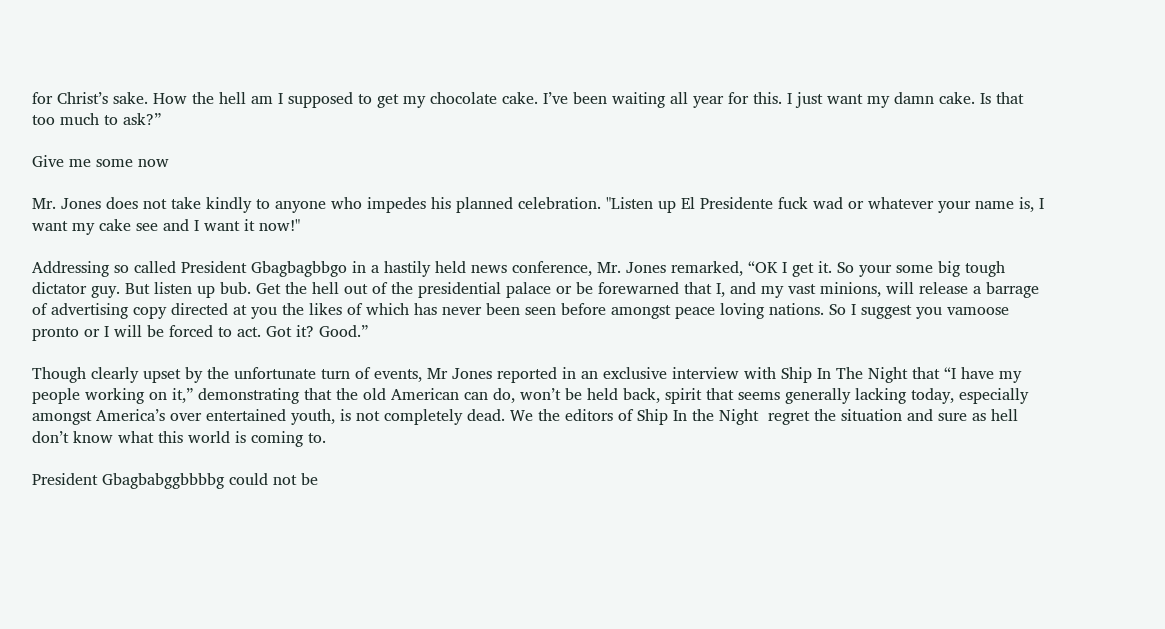for Christ’s sake. How the hell am I supposed to get my chocolate cake. I’ve been waiting all year for this. I just want my damn cake. Is that too much to ask?”

Give me some now

Mr. Jones does not take kindly to anyone who impedes his planned celebration. "Listen up El Presidente fuck wad or whatever your name is, I want my cake see and I want it now!"

Addressing so called President Gbagbagbbgo in a hastily held news conference, Mr. Jones remarked, “OK I get it. So your some big tough dictator guy. But listen up bub. Get the hell out of the presidential palace or be forewarned that I, and my vast minions, will release a barrage of advertising copy directed at you the likes of which has never been seen before amongst peace loving nations. So I suggest you vamoose pronto or I will be forced to act. Got it? Good.”

Though clearly upset by the unfortunate turn of events, Mr Jones reported in an exclusive interview with Ship In The Night that “I have my people working on it,” demonstrating that the old American can do, won’t be held back, spirit that seems generally lacking today, especially amongst America’s over entertained youth, is not completely dead. We the editors of Ship In the Night  regret the situation and sure as hell don’t know what this world is coming to.

President Gbagbabggbbbbg could not be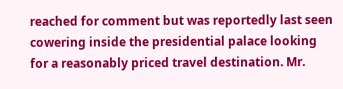reached for comment but was reportedly last seen cowering inside the presidential palace looking for a reasonably priced travel destination. Mr.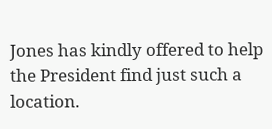Jones has kindly offered to help the President find just such a location.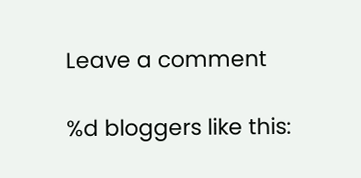Leave a comment

%d bloggers like this: